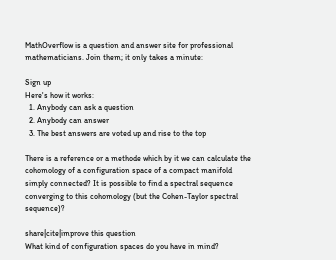MathOverflow is a question and answer site for professional mathematicians. Join them; it only takes a minute:

Sign up
Here's how it works:
  1. Anybody can ask a question
  2. Anybody can answer
  3. The best answers are voted up and rise to the top

There is a reference or a methode which by it we can calculate the cohomology of a configuration space of a compact manifold simply connected? It is possible to find a spectral sequence converging to this cohomology (but the Cohen-Taylor spectral sequence)?

share|cite|improve this question
What kind of configuration spaces do you have in mind?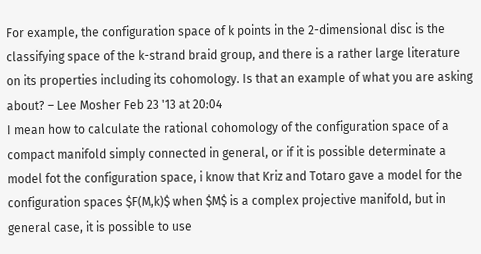For example, the configuration space of k points in the 2-dimensional disc is the classifying space of the k-strand braid group, and there is a rather large literature on its properties including its cohomology. Is that an example of what you are asking about? – Lee Mosher Feb 23 '13 at 20:04
I mean how to calculate the rational cohomology of the configuration space of a compact manifold simply connected in general, or if it is possible determinate a model fot the configuration space, i know that Kriz and Totaro gave a model for the configuration spaces $F(M,k)$ when $M$ is a complex projective manifold, but in general case, it is possible to use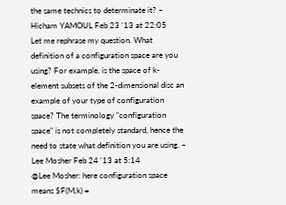the same technics to determinate it? – Hicham YAMOUL Feb 23 '13 at 22:05
Let me rephrase my question. What definition of a configuration space are you using? For example, is the space of k-element subsets of the 2-dimensional disc an example of your type of configuration space? The terminology "configuration space" is not completely standard, hence the need to state what definition you are using. – Lee Mosher Feb 24 '13 at 5:14
@Lee Mosher: here configuration space means $F(M,k) =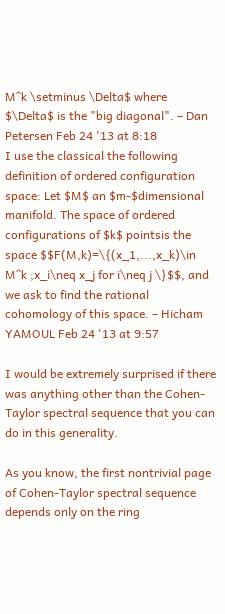M^k \setminus \Delta$ where $\Delta$ is the "big diagonal". – Dan Petersen Feb 24 '13 at 8:18
I use the classical the following definition of ordered configuration space: Let $M$ an $m-$dimensional manifold. The space of ordered configurations of $k$ pointsis the space $$F(M,k)=\{(x_1,...,x_k)\in M^k ;x_i\neq x_j for i\neq j \}$$, and we ask to find the rational cohomology of this space. – Hicham YAMOUL Feb 24 '13 at 9:57

I would be extremely surprised if there was anything other than the Cohen-Taylor spectral sequence that you can do in this generality.

As you know, the first nontrivial page of Cohen-Taylor spectral sequence depends only on the ring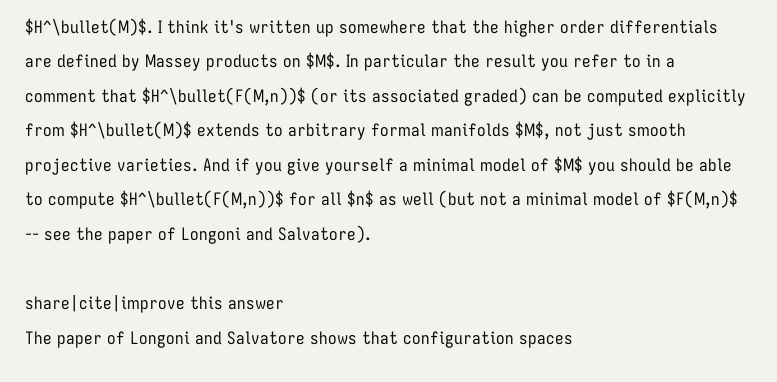$H^\bullet(M)$. I think it's written up somewhere that the higher order differentials are defined by Massey products on $M$. In particular the result you refer to in a comment that $H^\bullet(F(M,n))$ (or its associated graded) can be computed explicitly from $H^\bullet(M)$ extends to arbitrary formal manifolds $M$, not just smooth projective varieties. And if you give yourself a minimal model of $M$ you should be able to compute $H^\bullet(F(M,n))$ for all $n$ as well (but not a minimal model of $F(M,n)$ -- see the paper of Longoni and Salvatore).

share|cite|improve this answer
The paper of Longoni and Salvatore shows that configuration spaces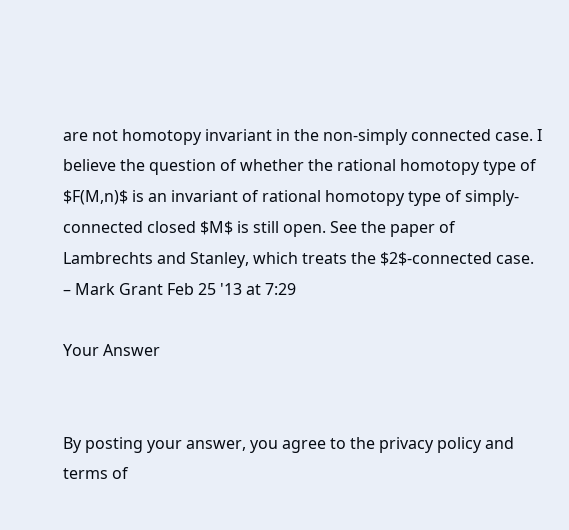are not homotopy invariant in the non-simply connected case. I believe the question of whether the rational homotopy type of $F(M,n)$ is an invariant of rational homotopy type of simply-connected closed $M$ is still open. See the paper of Lambrechts and Stanley, which treats the $2$-connected case. – Mark Grant Feb 25 '13 at 7:29

Your Answer


By posting your answer, you agree to the privacy policy and terms of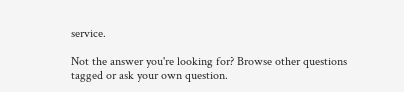service.

Not the answer you're looking for? Browse other questions tagged or ask your own question.